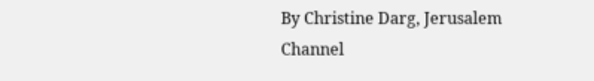By Christine Darg, Jerusalem Channel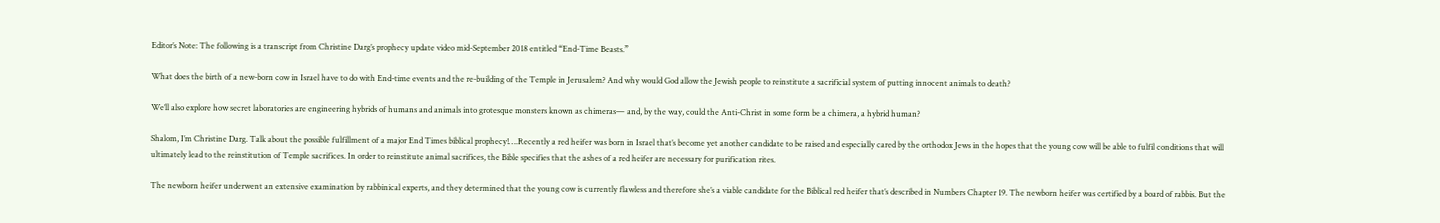Editor’s Note: The following is a transcript from Christine Darg’s prophecy update video mid-September 2018 entitled “End-Time Beasts.”

What does the birth of a new-born cow in Israel have to do with End-time events and the re-building of the Temple in Jerusalem? And why would God allow the Jewish people to reinstitute a sacrificial system of putting innocent animals to death?

We’ll also explore how secret laboratories are engineering hybrids of humans and animals into grotesque monsters known as chimeras— and, by the way, could the Anti-Christ in some form be a chimera, a hybrid human?

Shalom, I’m Christine Darg. Talk about the possible fulfillment of a major End Times biblical prophecy!….Recently a red heifer was born in Israel that’s become yet another candidate to be raised and especially cared by the orthodox Jews in the hopes that the young cow will be able to fulfil conditions that will ultimately lead to the reinstitution of Temple sacrifices. In order to reinstitute animal sacrifices, the Bible specifies that the ashes of a red heifer are necessary for purification rites.

The newborn heifer underwent an extensive examination by rabbinical experts, and they determined that the young cow is currently flawless and therefore she’s a viable candidate for the Biblical red heifer that’s described in Numbers Chapter 19. The newborn heifer was certified by a board of rabbis. But the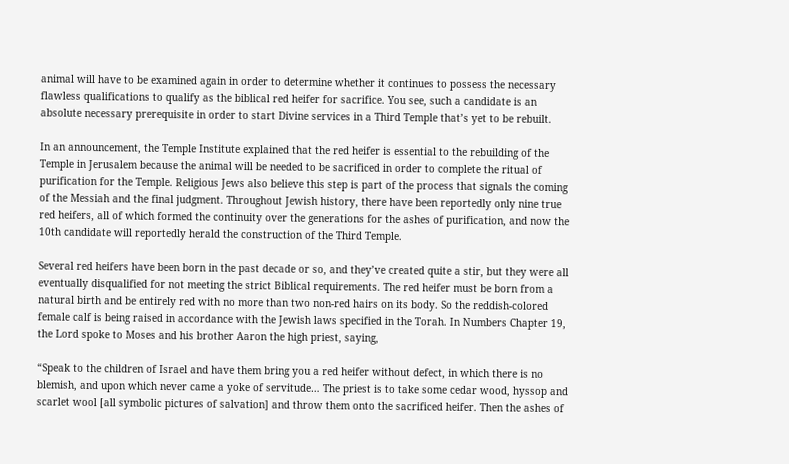animal will have to be examined again in order to determine whether it continues to possess the necessary flawless qualifications to qualify as the biblical red heifer for sacrifice. You see, such a candidate is an absolute necessary prerequisite in order to start Divine services in a Third Temple that’s yet to be rebuilt.

In an announcement, the Temple Institute explained that the red heifer is essential to the rebuilding of the Temple in Jerusalem because the animal will be needed to be sacrificed in order to complete the ritual of purification for the Temple. Religious Jews also believe this step is part of the process that signals the coming of the Messiah and the final judgment. Throughout Jewish history, there have been reportedly only nine true red heifers, all of which formed the continuity over the generations for the ashes of purification, and now the 10th candidate will reportedly herald the construction of the Third Temple.

Several red heifers have been born in the past decade or so, and they’ve created quite a stir, but they were all eventually disqualified for not meeting the strict Biblical requirements. The red heifer must be born from a natural birth and be entirely red with no more than two non-red hairs on its body. So the reddish-colored female calf is being raised in accordance with the Jewish laws specified in the Torah. In Numbers Chapter 19, the Lord spoke to Moses and his brother Aaron the high priest, saying,

“Speak to the children of Israel and have them bring you a red heifer without defect, in which there is no blemish, and upon which never came a yoke of servitude… The priest is to take some cedar wood, hyssop and scarlet wool [all symbolic pictures of salvation] and throw them onto the sacrificed heifer. Then the ashes of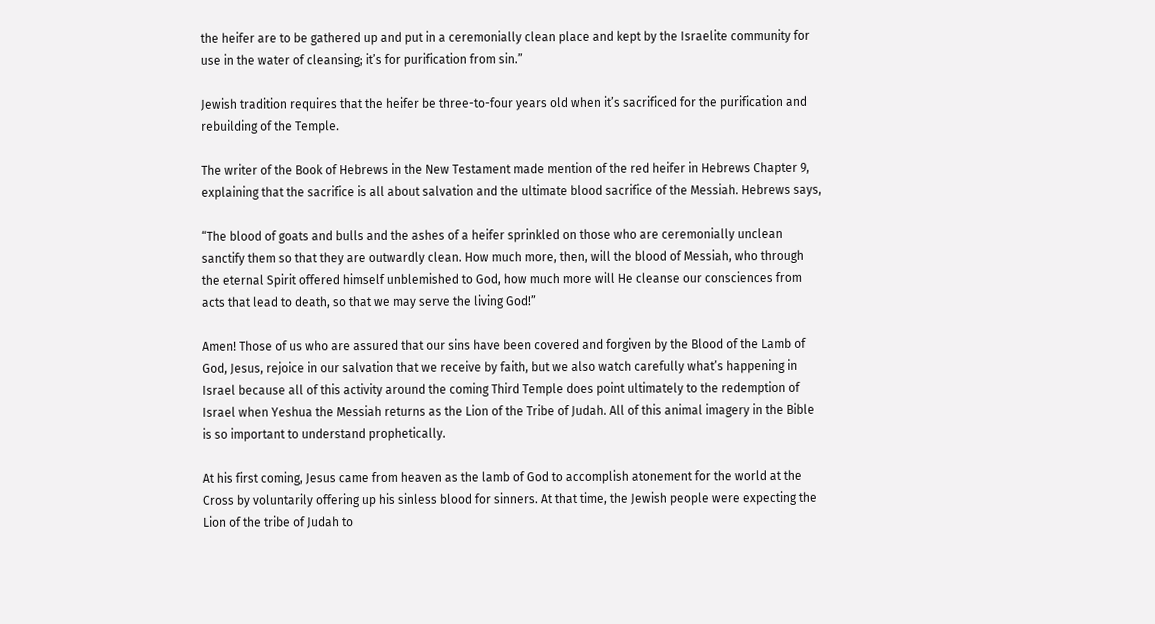the heifer are to be gathered up and put in a ceremonially clean place and kept by the Israelite community for use in the water of cleansing; it’s for purification from sin.”

Jewish tradition requires that the heifer be three-to-four years old when it’s sacrificed for the purification and rebuilding of the Temple.

The writer of the Book of Hebrews in the New Testament made mention of the red heifer in Hebrews Chapter 9, explaining that the sacrifice is all about salvation and the ultimate blood sacrifice of the Messiah. Hebrews says,

“The blood of goats and bulls and the ashes of a heifer sprinkled on those who are ceremonially unclean sanctify them so that they are outwardly clean. How much more, then, will the blood of Messiah, who through the eternal Spirit offered himself unblemished to God, how much more will He cleanse our consciences from acts that lead to death, so that we may serve the living God!”

Amen! Those of us who are assured that our sins have been covered and forgiven by the Blood of the Lamb of God, Jesus, rejoice in our salvation that we receive by faith, but we also watch carefully what’s happening in Israel because all of this activity around the coming Third Temple does point ultimately to the redemption of Israel when Yeshua the Messiah returns as the Lion of the Tribe of Judah. All of this animal imagery in the Bible is so important to understand prophetically.

At his first coming, Jesus came from heaven as the lamb of God to accomplish atonement for the world at the Cross by voluntarily offering up his sinless blood for sinners. At that time, the Jewish people were expecting the Lion of the tribe of Judah to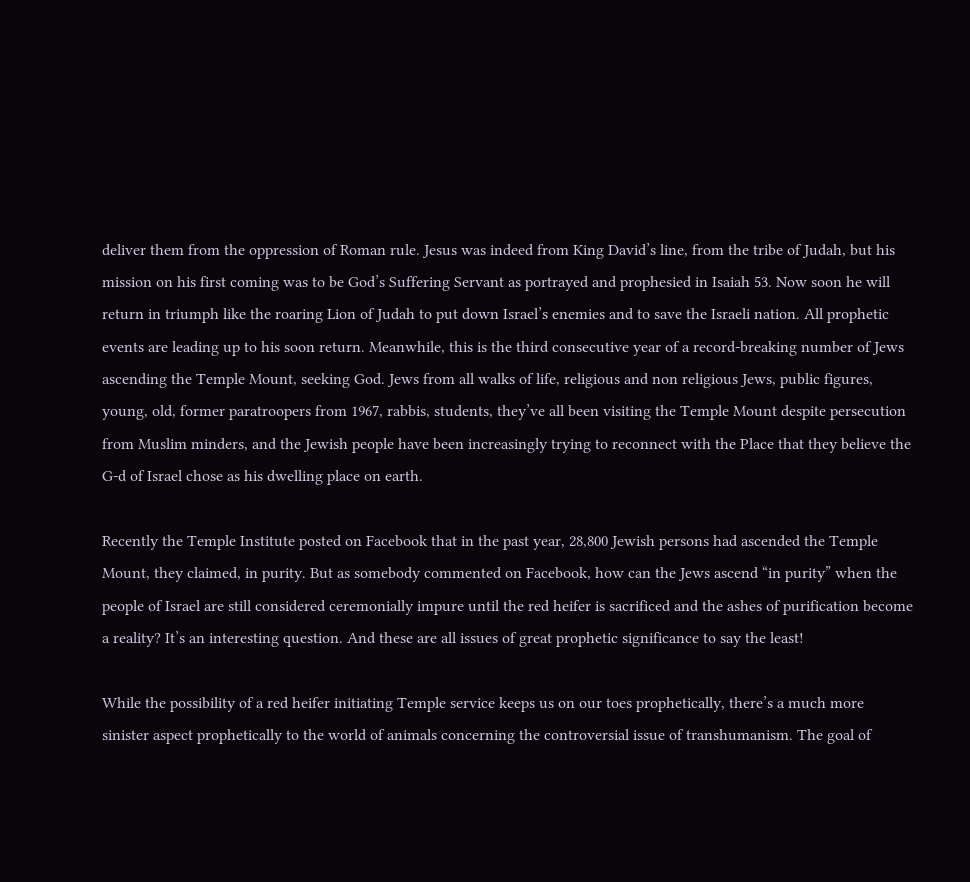deliver them from the oppression of Roman rule. Jesus was indeed from King David’s line, from the tribe of Judah, but his mission on his first coming was to be God’s Suffering Servant as portrayed and prophesied in Isaiah 53. Now soon he will return in triumph like the roaring Lion of Judah to put down Israel’s enemies and to save the Israeli nation. All prophetic events are leading up to his soon return. Meanwhile, this is the third consecutive year of a record-breaking number of Jews ascending the Temple Mount, seeking God. Jews from all walks of life, religious and non religious Jews, public figures, young, old, former paratroopers from 1967, rabbis, students, they’ve all been visiting the Temple Mount despite persecution from Muslim minders, and the Jewish people have been increasingly trying to reconnect with the Place that they believe the G-d of Israel chose as his dwelling place on earth.

Recently the Temple Institute posted on Facebook that in the past year, 28,800 Jewish persons had ascended the Temple Mount, they claimed, in purity. But as somebody commented on Facebook, how can the Jews ascend “in purity” when the people of Israel are still considered ceremonially impure until the red heifer is sacrificed and the ashes of purification become a reality? It’s an interesting question. And these are all issues of great prophetic significance to say the least!

While the possibility of a red heifer initiating Temple service keeps us on our toes prophetically, there’s a much more sinister aspect prophetically to the world of animals concerning the controversial issue of transhumanism. The goal of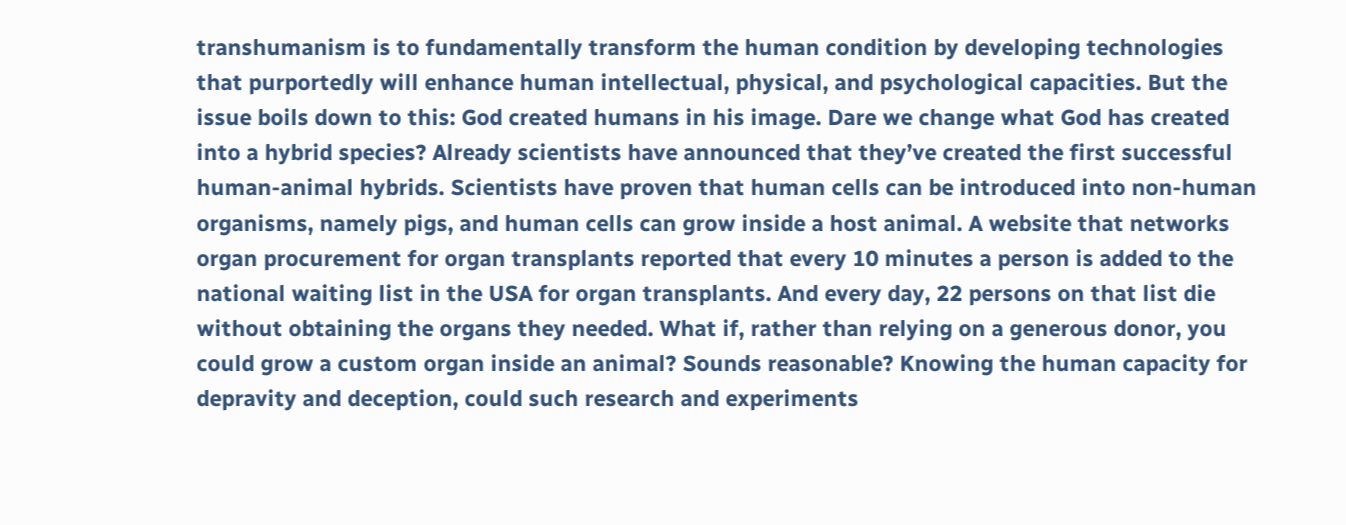transhumanism is to fundamentally transform the human condition by developing technologies that purportedly will enhance human intellectual, physical, and psychological capacities. But the issue boils down to this: God created humans in his image. Dare we change what God has created into a hybrid species? Already scientists have announced that they’ve created the first successful human-animal hybrids. Scientists have proven that human cells can be introduced into non-human organisms, namely pigs, and human cells can grow inside a host animal. A website that networks organ procurement for organ transplants reported that every 10 minutes a person is added to the national waiting list in the USA for organ transplants. And every day, 22 persons on that list die without obtaining the organs they needed. What if, rather than relying on a generous donor, you could grow a custom organ inside an animal? Sounds reasonable? Knowing the human capacity for depravity and deception, could such research and experiments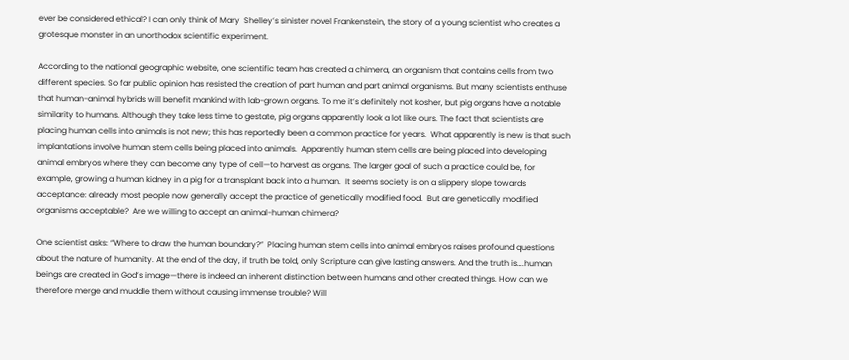ever be considered ethical? I can only think of Mary  Shelley’s sinister novel Frankenstein, the story of a young scientist who creates a grotesque monster in an unorthodox scientific experiment.

According to the national geographic website, one scientific team has created a chimera, an organism that contains cells from two different species. So far public opinion has resisted the creation of part human and part animal organisms. But many scientists enthuse that human-animal hybrids will benefit mankind with lab-grown organs. To me it’s definitely not kosher, but pig organs have a notable similarity to humans. Although they take less time to gestate, pig organs apparently look a lot like ours. The fact that scientists are placing human cells into animals is not new; this has reportedly been a common practice for years.  What apparently is new is that such implantations involve human stem cells being placed into animals.  Apparently human stem cells are being placed into developing animal embryos where they can become any type of cell—to harvest as organs. The larger goal of such a practice could be, for example, growing a human kidney in a pig for a transplant back into a human.  It seems society is on a slippery slope towards acceptance: already most people now generally accept the practice of genetically modified food.  But are genetically modified organisms acceptable?  Are we willing to accept an animal-human chimera?

One scientist asks: “Where to draw the human boundary?”  Placing human stem cells into animal embryos raises profound questions about the nature of humanity. At the end of the day, if truth be told, only Scripture can give lasting answers. And the truth is….human beings are created in God’s image—there is indeed an inherent distinction between humans and other created things. How can we therefore merge and muddle them without causing immense trouble? Will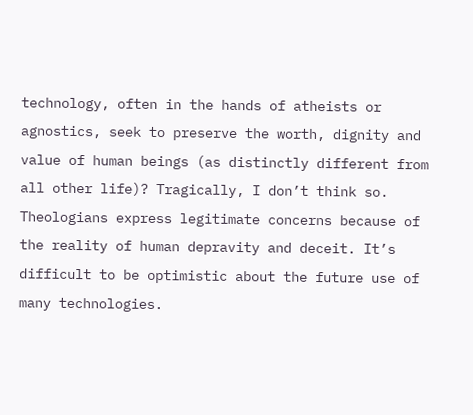technology, often in the hands of atheists or agnostics, seek to preserve the worth, dignity and value of human beings (as distinctly different from all other life)? Tragically, I don’t think so. Theologians express legitimate concerns because of the reality of human depravity and deceit. It’s difficult to be optimistic about the future use of many technologies.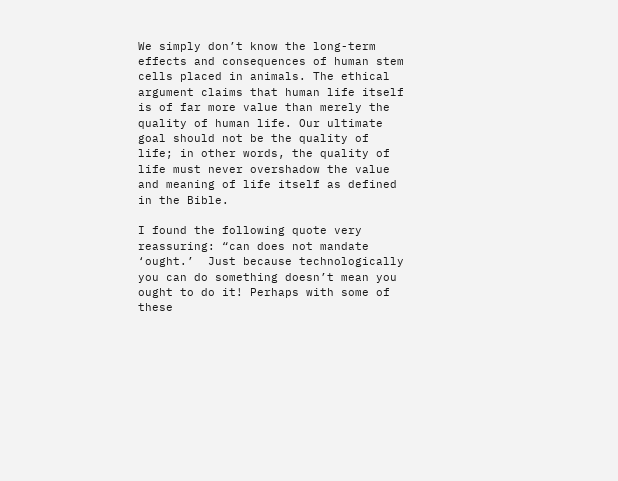We simply don’t know the long-term effects and consequences of human stem cells placed in animals. The ethical argument claims that human life itself is of far more value than merely the quality of human life. Our ultimate goal should not be the quality of life; in other words, the quality of life must never overshadow the value and meaning of life itself as defined in the Bible.

I found the following quote very reassuring: “can does not mandate ‘ought.’  Just because technologically you can do something doesn’t mean you ought to do it! Perhaps with some of these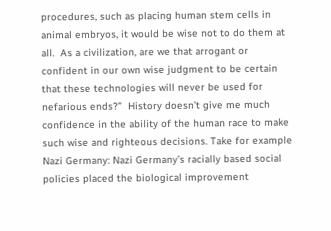procedures, such as placing human stem cells in animal embryos, it would be wise not to do them at all.  As a civilization, are we that arrogant or confident in our own wise judgment to be certain that these technologies will never be used for nefarious ends?”  History doesn’t give me much confidence in the ability of the human race to make such wise and righteous decisions. Take for example Nazi Germany: Nazi Germany’s racially based social policies placed the biological improvement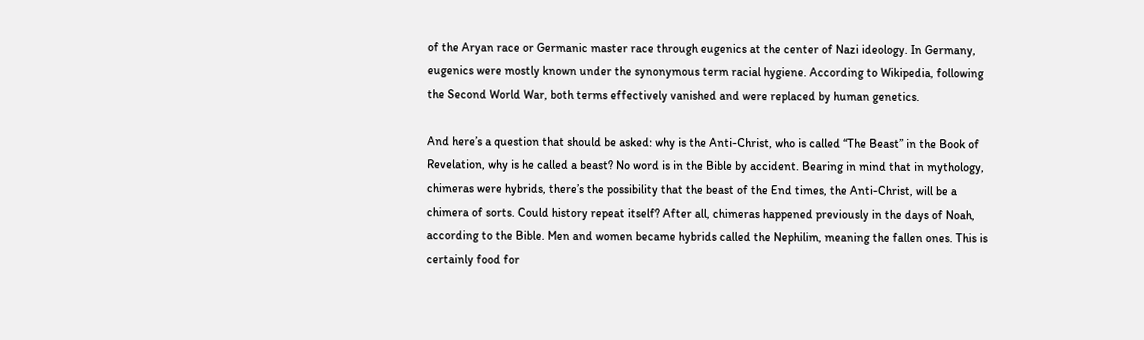of the Aryan race or Germanic master race through eugenics at the center of Nazi ideology. In Germany, eugenics were mostly known under the synonymous term racial hygiene. According to Wikipedia, following the Second World War, both terms effectively vanished and were replaced by human genetics.

And here’s a question that should be asked: why is the Anti-Christ, who is called “The Beast” in the Book of Revelation, why is he called a beast? No word is in the Bible by accident. Bearing in mind that in mythology, chimeras were hybrids, there’s the possibility that the beast of the End times, the Anti-Christ, will be a chimera of sorts. Could history repeat itself? After all, chimeras happened previously in the days of Noah, according to the Bible. Men and women became hybrids called the Nephilim, meaning the fallen ones. This is certainly food for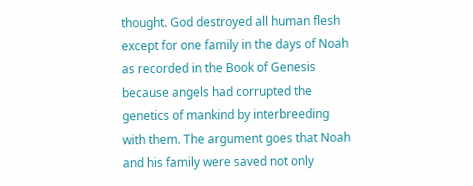thought. God destroyed all human flesh except for one family in the days of Noah as recorded in the Book of Genesis because angels had corrupted the genetics of mankind by interbreeding with them. The argument goes that Noah and his family were saved not only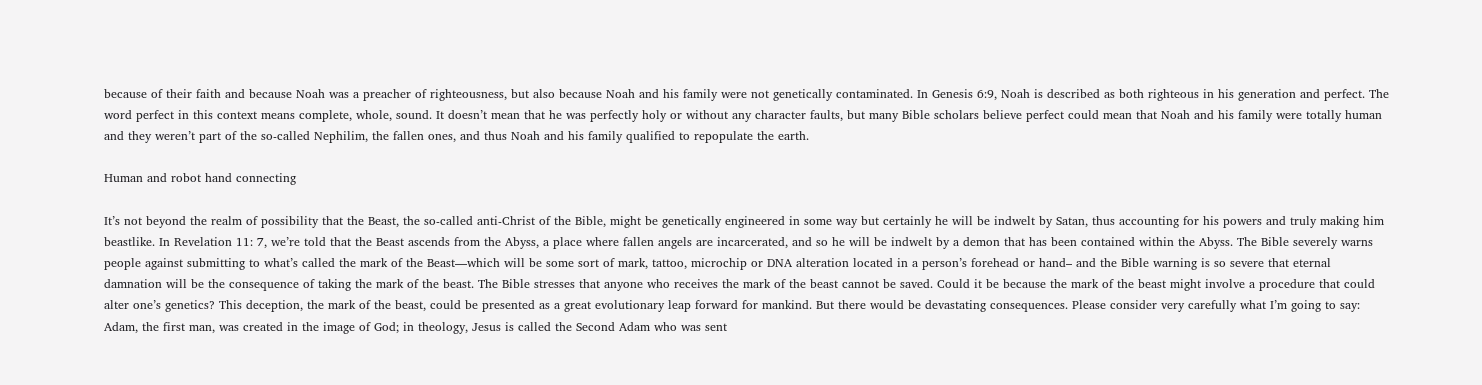because of their faith and because Noah was a preacher of righteousness, but also because Noah and his family were not genetically contaminated. In Genesis 6:9, Noah is described as both righteous in his generation and perfect. The word perfect in this context means complete, whole, sound. It doesn’t mean that he was perfectly holy or without any character faults, but many Bible scholars believe perfect could mean that Noah and his family were totally human and they weren’t part of the so-called Nephilim, the fallen ones, and thus Noah and his family qualified to repopulate the earth.

Human and robot hand connecting

It’s not beyond the realm of possibility that the Beast, the so-called anti-Christ of the Bible, might be genetically engineered in some way but certainly he will be indwelt by Satan, thus accounting for his powers and truly making him beastlike. In Revelation 11: 7, we’re told that the Beast ascends from the Abyss, a place where fallen angels are incarcerated, and so he will be indwelt by a demon that has been contained within the Abyss. The Bible severely warns people against submitting to what’s called the mark of the Beast—which will be some sort of mark, tattoo, microchip or DNA alteration located in a person’s forehead or hand– and the Bible warning is so severe that eternal damnation will be the consequence of taking the mark of the beast. The Bible stresses that anyone who receives the mark of the beast cannot be saved. Could it be because the mark of the beast might involve a procedure that could alter one’s genetics? This deception, the mark of the beast, could be presented as a great evolutionary leap forward for mankind. But there would be devastating consequences. Please consider very carefully what I’m going to say: Adam, the first man, was created in the image of God; in theology, Jesus is called the Second Adam who was sent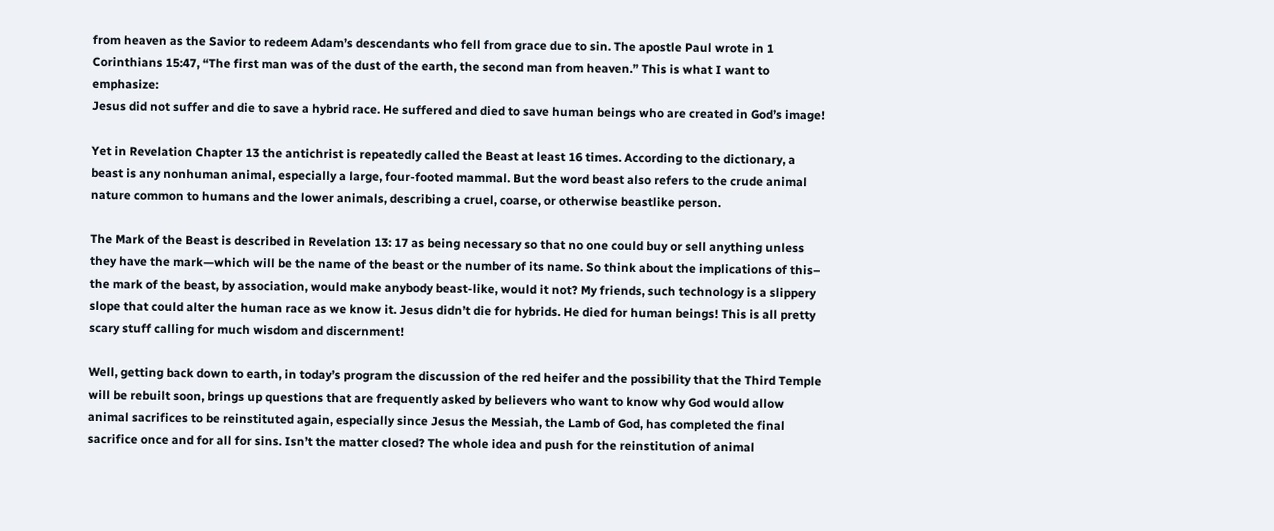from heaven as the Savior to redeem Adam’s descendants who fell from grace due to sin. The apostle Paul wrote in 1 Corinthians 15:47, “The first man was of the dust of the earth, the second man from heaven.” This is what I want to emphasize:
Jesus did not suffer and die to save a hybrid race. He suffered and died to save human beings who are created in God’s image!

Yet in Revelation Chapter 13 the antichrist is repeatedly called the Beast at least 16 times. According to the dictionary, a beast is any nonhuman animal, especially a large, four-footed mammal. But the word beast also refers to the crude animal nature common to humans and the lower animals, describing a cruel, coarse, or otherwise beastlike person.

The Mark of the Beast is described in Revelation 13: 17 as being necessary so that no one could buy or sell anything unless they have the mark—which will be the name of the beast or the number of its name. So think about the implications of this– the mark of the beast, by association, would make anybody beast-like, would it not? My friends, such technology is a slippery slope that could alter the human race as we know it. Jesus didn’t die for hybrids. He died for human beings! This is all pretty scary stuff calling for much wisdom and discernment!

Well, getting back down to earth, in today’s program the discussion of the red heifer and the possibility that the Third Temple will be rebuilt soon, brings up questions that are frequently asked by believers who want to know why God would allow animal sacrifices to be reinstituted again, especially since Jesus the Messiah, the Lamb of God, has completed the final sacrifice once and for all for sins. Isn’t the matter closed? The whole idea and push for the reinstitution of animal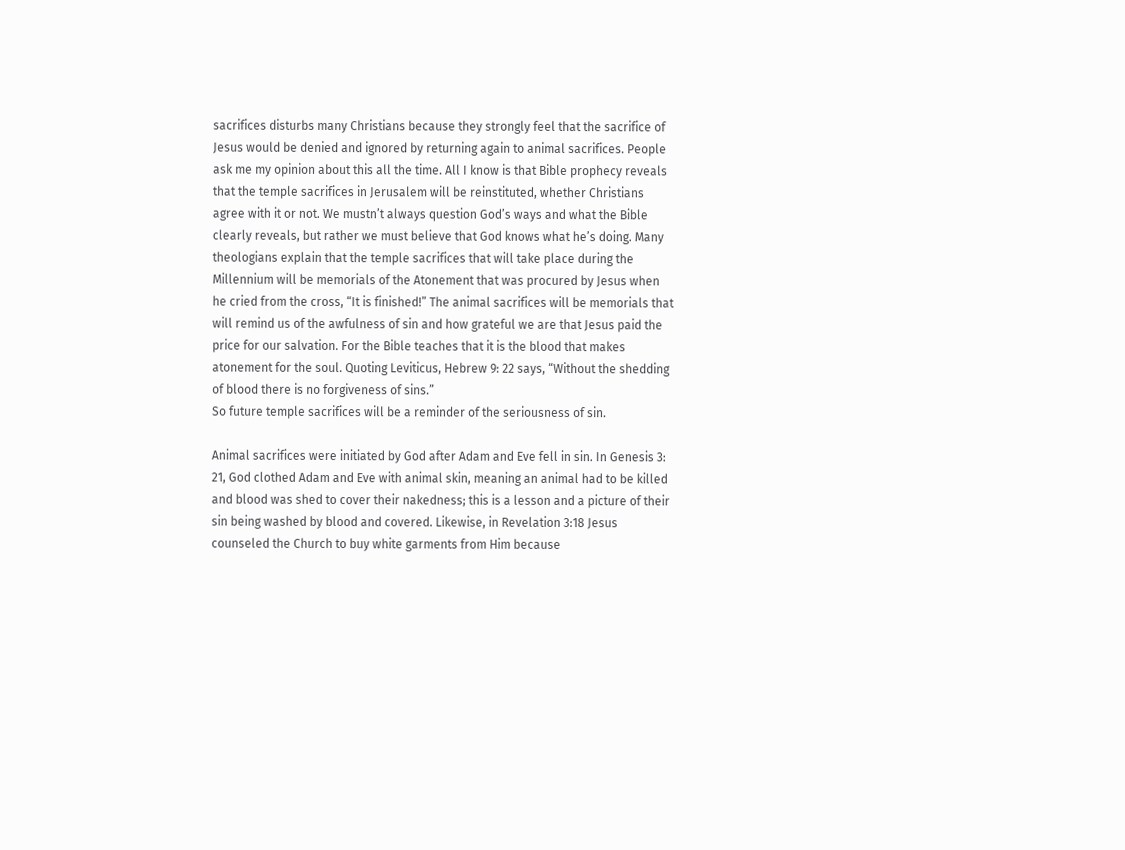sacrifices disturbs many Christians because they strongly feel that the sacrifice of Jesus would be denied and ignored by returning again to animal sacrifices. People ask me my opinion about this all the time. All I know is that Bible prophecy reveals that the temple sacrifices in Jerusalem will be reinstituted, whether Christians agree with it or not. We mustn’t always question God’s ways and what the Bible clearly reveals, but rather we must believe that God knows what he’s doing. Many theologians explain that the temple sacrifices that will take place during the Millennium will be memorials of the Atonement that was procured by Jesus when he cried from the cross, “It is finished!” The animal sacrifices will be memorials that will remind us of the awfulness of sin and how grateful we are that Jesus paid the price for our salvation. For the Bible teaches that it is the blood that makes atonement for the soul. Quoting Leviticus, Hebrew 9: 22 says, “Without the shedding of blood there is no forgiveness of sins.”
So future temple sacrifices will be a reminder of the seriousness of sin.

Animal sacrifices were initiated by God after Adam and Eve fell in sin. In Genesis 3: 21, God clothed Adam and Eve with animal skin, meaning an animal had to be killed and blood was shed to cover their nakedness; this is a lesson and a picture of their sin being washed by blood and covered. Likewise, in Revelation 3:18 Jesus counseled the Church to buy white garments from Him because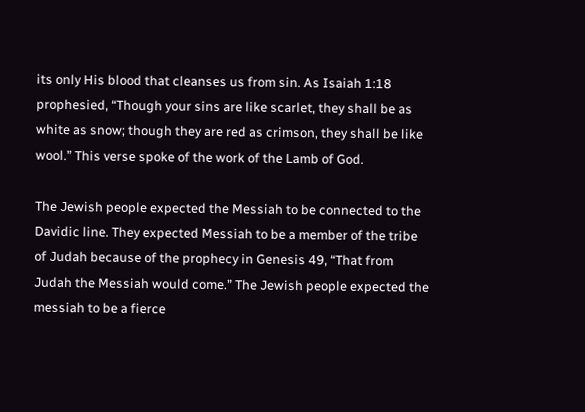its only His blood that cleanses us from sin. As Isaiah 1:18 prophesied, “Though your sins are like scarlet, they shall be as white as snow; though they are red as crimson, they shall be like wool.” This verse spoke of the work of the Lamb of God.

The Jewish people expected the Messiah to be connected to the Davidic line. They expected Messiah to be a member of the tribe of Judah because of the prophecy in Genesis 49, “That from Judah the Messiah would come.” The Jewish people expected the messiah to be a fierce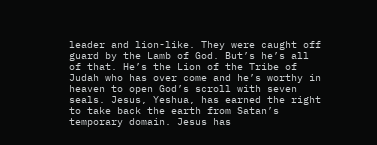leader and lion-like. They were caught off guard by the Lamb of God. But’s he’s all of that. He’s the Lion of the Tribe of Judah who has over come and he’s worthy in heaven to open God’s scroll with seven seals. Jesus, Yeshua, has earned the right to take back the earth from Satan’s temporary domain. Jesus has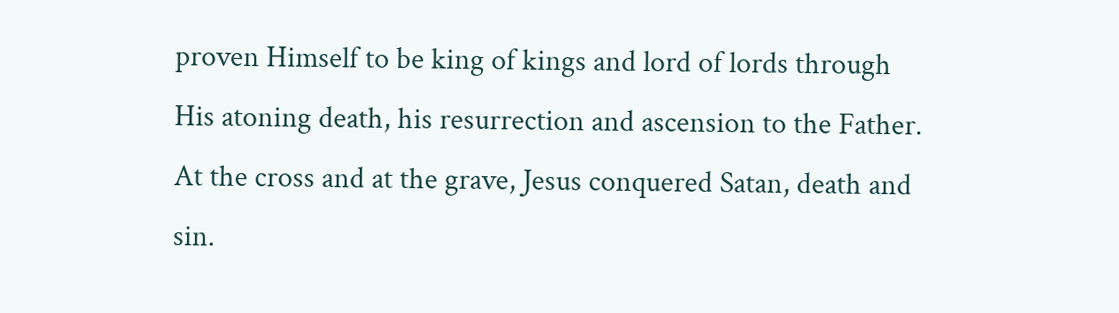proven Himself to be king of kings and lord of lords through His atoning death, his resurrection and ascension to the Father. At the cross and at the grave, Jesus conquered Satan, death and sin.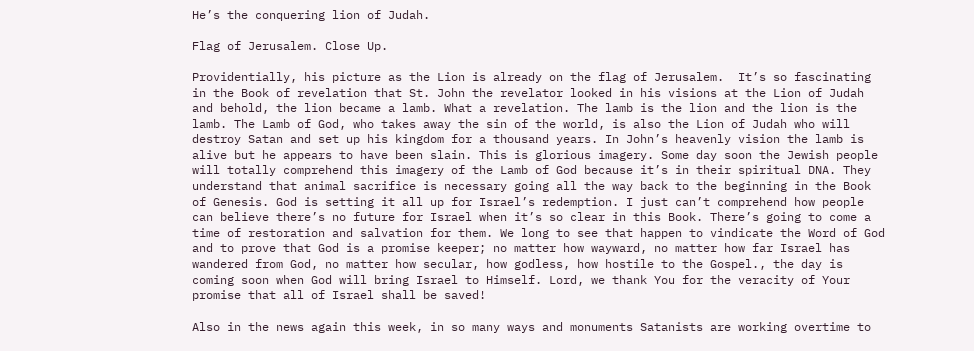He’s the conquering lion of Judah.

Flag of Jerusalem. Close Up.

Providentially, his picture as the Lion is already on the flag of Jerusalem.  It’s so fascinating in the Book of revelation that St. John the revelator looked in his visions at the Lion of Judah and behold, the lion became a lamb. What a revelation. The lamb is the lion and the lion is the lamb. The Lamb of God, who takes away the sin of the world, is also the Lion of Judah who will destroy Satan and set up his kingdom for a thousand years. In John’s heavenly vision the lamb is alive but he appears to have been slain. This is glorious imagery. Some day soon the Jewish people will totally comprehend this imagery of the Lamb of God because it’s in their spiritual DNA. They understand that animal sacrifice is necessary going all the way back to the beginning in the Book of Genesis. God is setting it all up for Israel’s redemption. I just can’t comprehend how people can believe there’s no future for Israel when it’s so clear in this Book. There’s going to come a time of restoration and salvation for them. We long to see that happen to vindicate the Word of God and to prove that God is a promise keeper; no matter how wayward, no matter how far Israel has wandered from God, no matter how secular, how godless, how hostile to the Gospel., the day is coming soon when God will bring Israel to Himself. Lord, we thank You for the veracity of Your promise that all of Israel shall be saved!

Also in the news again this week, in so many ways and monuments Satanists are working overtime to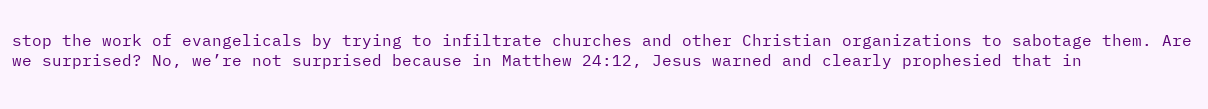stop the work of evangelicals by trying to infiltrate churches and other Christian organizations to sabotage them. Are we surprised? No, we’re not surprised because in Matthew 24:12, Jesus warned and clearly prophesied that in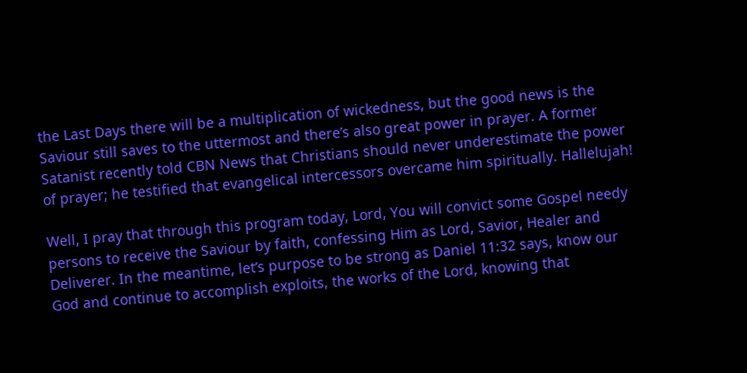the Last Days there will be a multiplication of wickedness, but the good news is the Saviour still saves to the uttermost and there’s also great power in prayer. A former Satanist recently told CBN News that Christians should never underestimate the power of prayer; he testified that evangelical intercessors overcame him spiritually. Hallelujah!

Well, I pray that through this program today, Lord, You will convict some Gospel needy persons to receive the Saviour by faith, confessing Him as Lord, Savior, Healer and Deliverer. In the meantime, let’s purpose to be strong as Daniel 11:32 says, know our God and continue to accomplish exploits, the works of the Lord, knowing that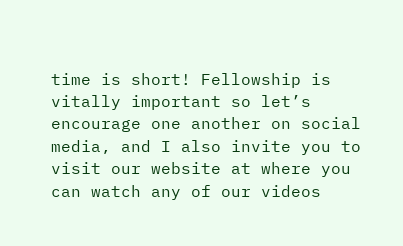time is short! Fellowship is vitally important so let’s encourage one another on social media, and I also invite you to visit our website at where you can watch any of our videos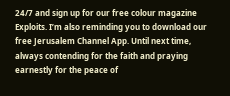24/7 and sign up for our free colour magazine Exploits. I’m also reminding you to download our free Jerusalem Channel App. Until next time, always contending for the faith and praying earnestly for the peace of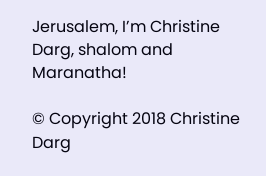Jerusalem, I’m Christine Darg, shalom and Maranatha!

© Copyright 2018 Christine Darg